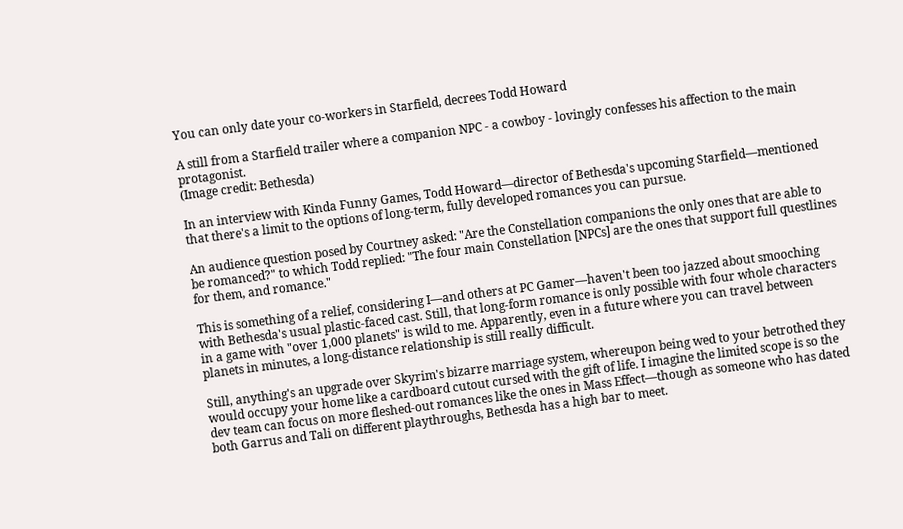You can only date your co-workers in Starfield, decrees Todd Howard

A still from a Starfield trailer where a companion NPC - a cowboy - lovingly confesses his affection to the main protagonist.
(Image credit: Bethesda)

In an interview with Kinda Funny Games, Todd Howard—director of Bethesda's upcoming Starfield—mentioned that there's a limit to the options of long-term, fully developed romances you can pursue.

An audience question posed by Courtney asked: "Are the Constellation companions the only ones that are able to be romanced?" to which Todd replied: "The four main Constellation [NPCs] are the ones that support full questlines for them, and romance."

This is something of a relief, considering I—and others at PC Gamer—haven't been too jazzed about smooching with Bethesda's usual plastic-faced cast. Still, that long-form romance is only possible with four whole characters in a game with "over 1,000 planets" is wild to me. Apparently, even in a future where you can travel between planets in minutes, a long-distance relationship is still really difficult.

Still, anything's an upgrade over Skyrim's bizarre marriage system, whereupon being wed to your betrothed they would occupy your home like a cardboard cutout cursed with the gift of life. I imagine the limited scope is so the dev team can focus on more fleshed-out romances like the ones in Mass Effect—though as someone who has dated both Garrus and Tali on different playthroughs, Bethesda has a high bar to meet.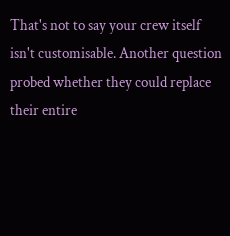That's not to say your crew itself isn't customisable. Another question probed whether they could replace their entire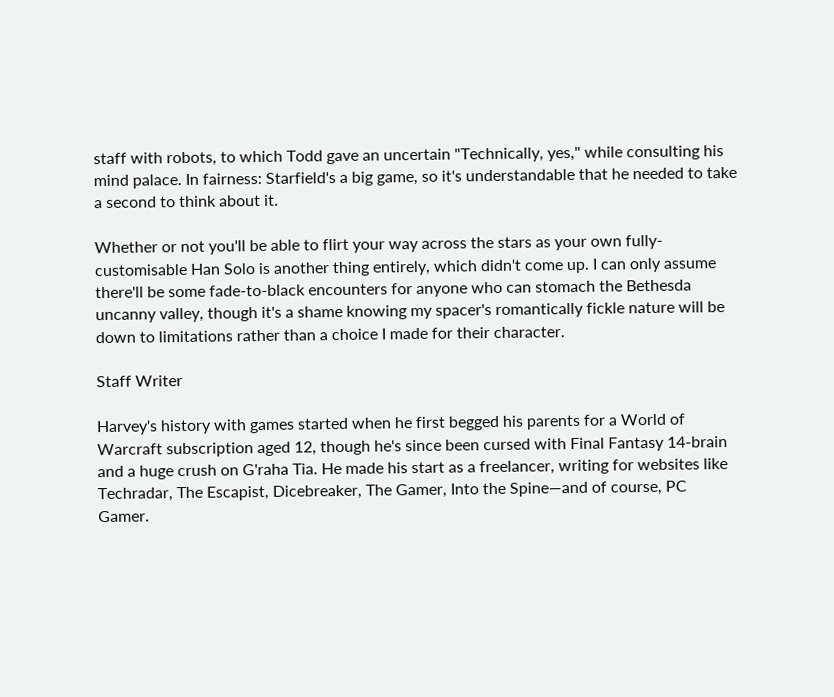staff with robots, to which Todd gave an uncertain "Technically, yes," while consulting his mind palace. In fairness: Starfield's a big game, so it's understandable that he needed to take a second to think about it.

Whether or not you'll be able to flirt your way across the stars as your own fully-customisable Han Solo is another thing entirely, which didn't come up. I can only assume there'll be some fade-to-black encounters for anyone who can stomach the Bethesda uncanny valley, though it's a shame knowing my spacer's romantically fickle nature will be down to limitations rather than a choice I made for their character.

Staff Writer

Harvey's history with games started when he first begged his parents for a World of Warcraft subscription aged 12, though he's since been cursed with Final Fantasy 14-brain and a huge crush on G'raha Tia. He made his start as a freelancer, writing for websites like Techradar, The Escapist, Dicebreaker, The Gamer, Into the Spine—and of course, PC Gamer.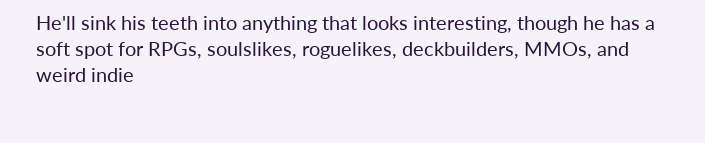He'll sink his teeth into anything that looks interesting, though he has a soft spot for RPGs, soulslikes, roguelikes, deckbuilders, MMOs, and weird indie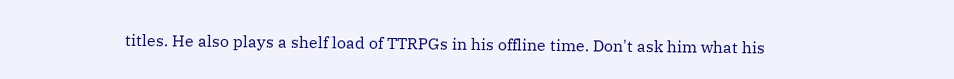titles. He also plays a shelf load of TTRPGs in his offline time. Don't ask him what his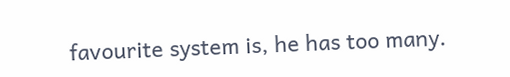favourite system is, he has too many.